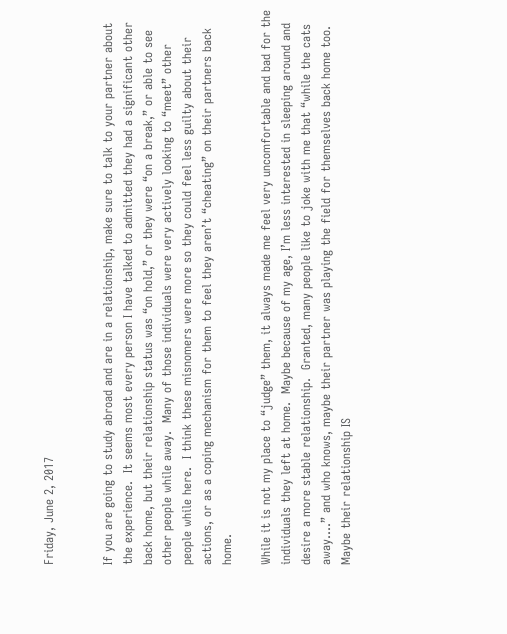Friday, June 2, 2017


If you are going to study abroad and are in a relationship, make sure to talk to your partner about the experience.  It seems most every person I have talked to admitted they had a significant other back home, but their relationship status was “on hold,” or they were “on a break,” or able to see other people while away.  Many of those individuals were very actively looking to “meet” other people while here.  I think these misnomers were more so they could feel less guilty about their actions, or as a coping mechanism for them to feel they aren’t “cheating” on their partners back home.

While it is not my place to “judge” them, it always made me feel very uncomfortable and bad for the individuals they left at home.  Maybe because of my age, I’m less interested in sleeping around and desire a more stable relationship.  Granted, many people like to joke with me that “while the cats away….” and who knows, maybe their partner was playing the field for themselves back home too.  Maybe their relationship IS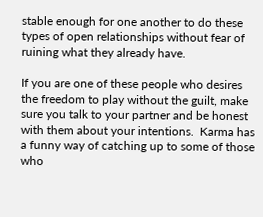stable enough for one another to do these types of open relationships without fear of ruining what they already have.

If you are one of these people who desires the freedom to play without the guilt, make sure you talk to your partner and be honest with them about your intentions.  Karma has a funny way of catching up to some of those who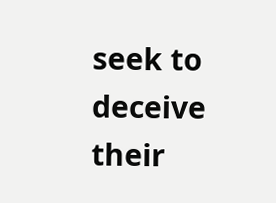seek to deceive their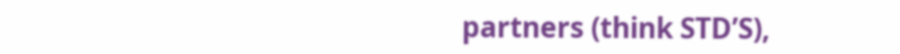partners (think STD’S),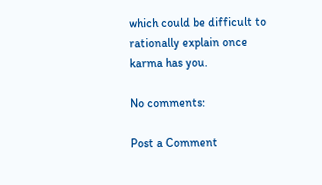which could be difficult to rationally explain once karma has you.

No comments:

Post a Comment